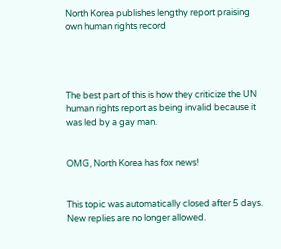North Korea publishes lengthy report praising own human rights record




The best part of this is how they criticize the UN human rights report as being invalid because it was led by a gay man.


OMG, North Korea has fox news!


This topic was automatically closed after 5 days. New replies are no longer allowed.